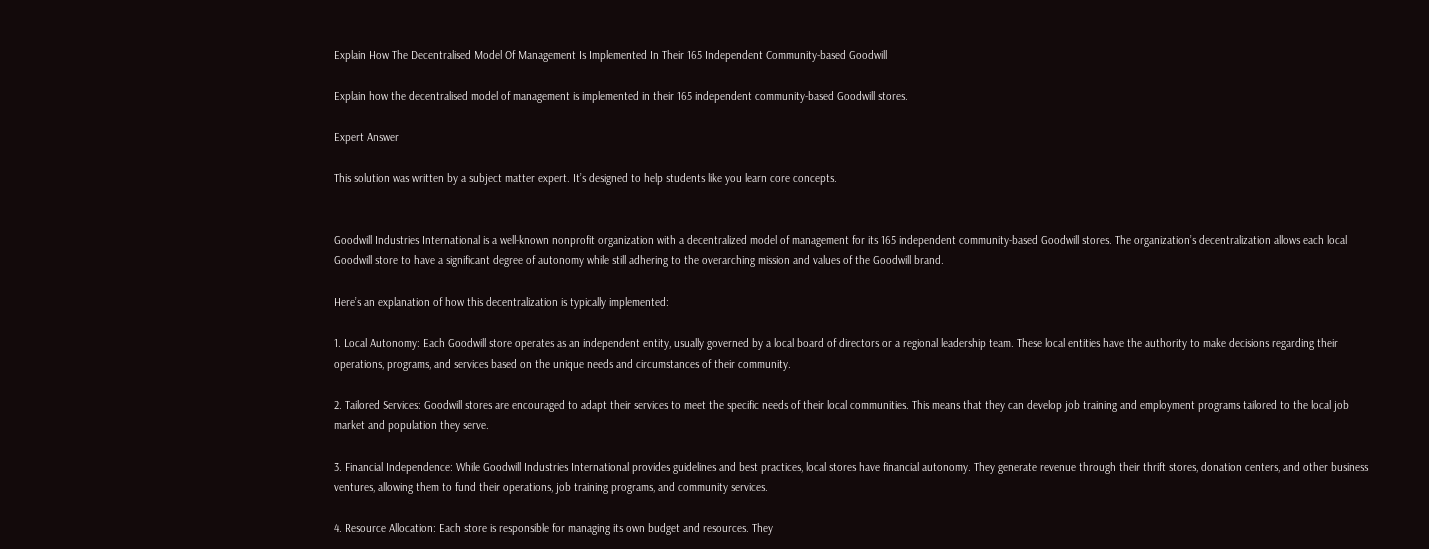Explain How The Decentralised Model Of Management Is Implemented In Their 165 Independent Community-based Goodwill

Explain how the decentralised model of management is implemented in their 165 independent community-based Goodwill stores.

Expert Answer

This solution was written by a subject matter expert. It’s designed to help students like you learn core concepts.


Goodwill Industries International is a well-known nonprofit organization with a decentralized model of management for its 165 independent community-based Goodwill stores. The organization’s decentralization allows each local Goodwill store to have a significant degree of autonomy while still adhering to the overarching mission and values of the Goodwill brand.

Here’s an explanation of how this decentralization is typically implemented:

1. Local Autonomy: Each Goodwill store operates as an independent entity, usually governed by a local board of directors or a regional leadership team. These local entities have the authority to make decisions regarding their operations, programs, and services based on the unique needs and circumstances of their community.

2. Tailored Services: Goodwill stores are encouraged to adapt their services to meet the specific needs of their local communities. This means that they can develop job training and employment programs tailored to the local job market and population they serve.

3. Financial Independence: While Goodwill Industries International provides guidelines and best practices, local stores have financial autonomy. They generate revenue through their thrift stores, donation centers, and other business ventures, allowing them to fund their operations, job training programs, and community services.

4. Resource Allocation: Each store is responsible for managing its own budget and resources. They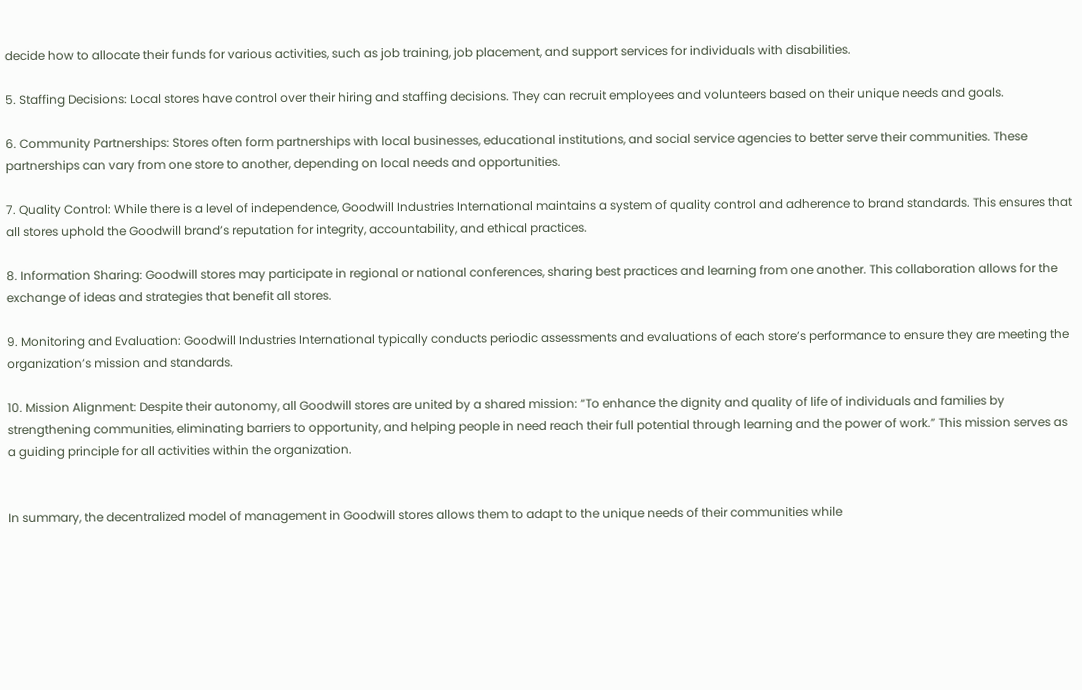decide how to allocate their funds for various activities, such as job training, job placement, and support services for individuals with disabilities.

5. Staffing Decisions: Local stores have control over their hiring and staffing decisions. They can recruit employees and volunteers based on their unique needs and goals.

6. Community Partnerships: Stores often form partnerships with local businesses, educational institutions, and social service agencies to better serve their communities. These partnerships can vary from one store to another, depending on local needs and opportunities.

7. Quality Control: While there is a level of independence, Goodwill Industries International maintains a system of quality control and adherence to brand standards. This ensures that all stores uphold the Goodwill brand’s reputation for integrity, accountability, and ethical practices.

8. Information Sharing: Goodwill stores may participate in regional or national conferences, sharing best practices and learning from one another. This collaboration allows for the exchange of ideas and strategies that benefit all stores.

9. Monitoring and Evaluation: Goodwill Industries International typically conducts periodic assessments and evaluations of each store’s performance to ensure they are meeting the organization’s mission and standards.

10. Mission Alignment: Despite their autonomy, all Goodwill stores are united by a shared mission: “To enhance the dignity and quality of life of individuals and families by strengthening communities, eliminating barriers to opportunity, and helping people in need reach their full potential through learning and the power of work.” This mission serves as a guiding principle for all activities within the organization.


In summary, the decentralized model of management in Goodwill stores allows them to adapt to the unique needs of their communities while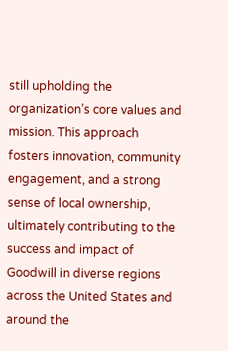still upholding the organization’s core values and mission. This approach fosters innovation, community engagement, and a strong sense of local ownership, ultimately contributing to the success and impact of Goodwill in diverse regions across the United States and around the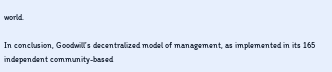world.

In conclusion, Goodwill’s decentralized model of management, as implemented in its 165 independent community-based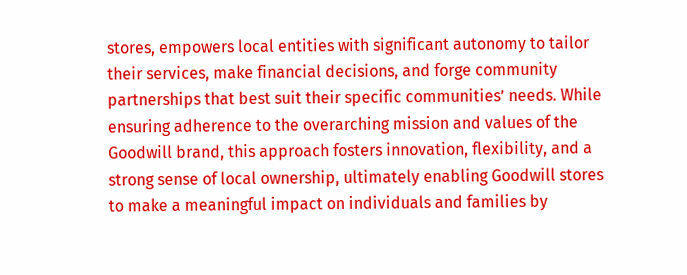stores, empowers local entities with significant autonomy to tailor their services, make financial decisions, and forge community partnerships that best suit their specific communities’ needs. While ensuring adherence to the overarching mission and values of the Goodwill brand, this approach fosters innovation, flexibility, and a strong sense of local ownership, ultimately enabling Goodwill stores to make a meaningful impact on individuals and families by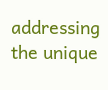addressing the unique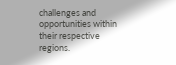challenges and opportunities within their respective regions.